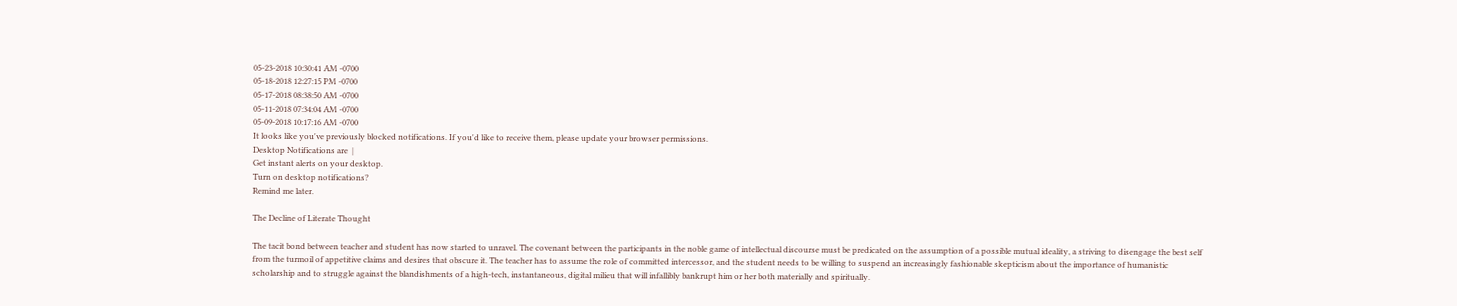05-23-2018 10:30:41 AM -0700
05-18-2018 12:27:15 PM -0700
05-17-2018 08:38:50 AM -0700
05-11-2018 07:34:04 AM -0700
05-09-2018 10:17:16 AM -0700
It looks like you've previously blocked notifications. If you'd like to receive them, please update your browser permissions.
Desktop Notifications are  |
Get instant alerts on your desktop.
Turn on desktop notifications?
Remind me later.

The Decline of Literate Thought

The tacit bond between teacher and student has now started to unravel. The covenant between the participants in the noble game of intellectual discourse must be predicated on the assumption of a possible mutual ideality, a striving to disengage the best self from the turmoil of appetitive claims and desires that obscure it. The teacher has to assume the role of committed intercessor, and the student needs to be willing to suspend an increasingly fashionable skepticism about the importance of humanistic scholarship and to struggle against the blandishments of a high-tech, instantaneous, digital milieu that will infallibly bankrupt him or her both materially and spiritually.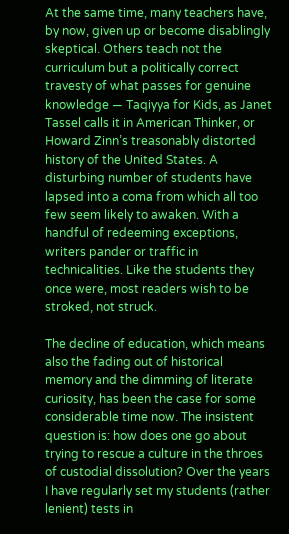At the same time, many teachers have, by now, given up or become disablingly skeptical. Others teach not the curriculum but a politically correct travesty of what passes for genuine knowledge — Taqiyya for Kids, as Janet Tassel calls it in American Thinker, or Howard Zinn’s treasonably distorted history of the United States. A disturbing number of students have lapsed into a coma from which all too few seem likely to awaken. With a handful of redeeming exceptions, writers pander or traffic in technicalities. Like the students they once were, most readers wish to be stroked, not struck.

The decline of education, which means also the fading out of historical memory and the dimming of literate curiosity, has been the case for some considerable time now. The insistent question is: how does one go about trying to rescue a culture in the throes of custodial dissolution? Over the years I have regularly set my students (rather lenient) tests in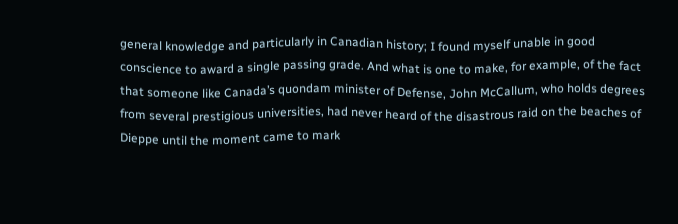general knowledge and particularly in Canadian history; I found myself unable in good conscience to award a single passing grade. And what is one to make, for example, of the fact that someone like Canada’s quondam minister of Defense, John McCallum, who holds degrees from several prestigious universities, had never heard of the disastrous raid on the beaches of Dieppe until the moment came to mark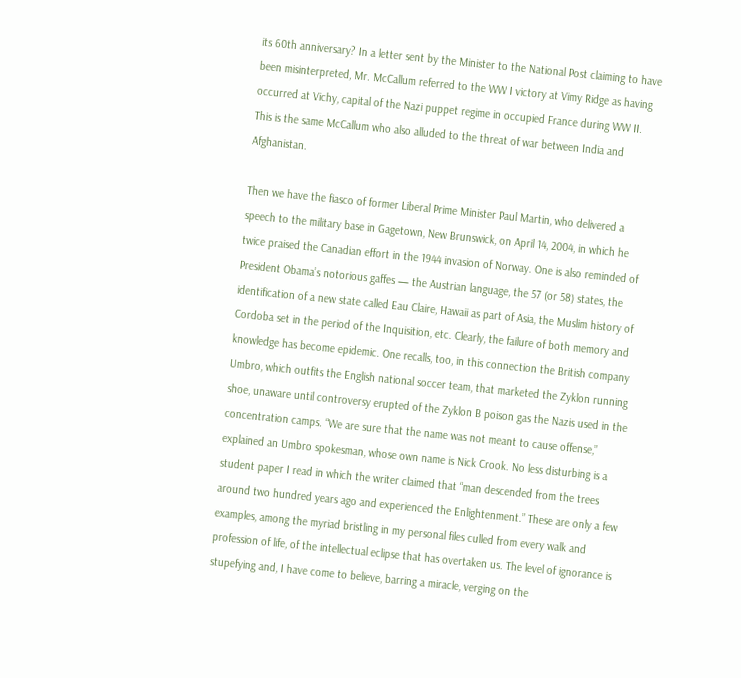its 60th anniversary? In a letter sent by the Minister to the National Post claiming to have been misinterpreted, Mr. McCallum referred to the WW I victory at Vimy Ridge as having occurred at Vichy, capital of the Nazi puppet regime in occupied France during WW II. This is the same McCallum who also alluded to the threat of war between India and Afghanistan.

Then we have the fiasco of former Liberal Prime Minister Paul Martin, who delivered a speech to the military base in Gagetown, New Brunswick, on April 14, 2004, in which he twice praised the Canadian effort in the 1944 invasion of Norway. One is also reminded of President Obama’s notorious gaffes — the Austrian language, the 57 (or 58) states, the identification of a new state called Eau Claire, Hawaii as part of Asia, the Muslim history of Cordoba set in the period of the Inquisition, etc. Clearly, the failure of both memory and knowledge has become epidemic. One recalls, too, in this connection the British company Umbro, which outfits the English national soccer team, that marketed the Zyklon running shoe, unaware until controversy erupted of the Zyklon B poison gas the Nazis used in the concentration camps. “We are sure that the name was not meant to cause offense,” explained an Umbro spokesman, whose own name is Nick Crook. No less disturbing is a student paper I read in which the writer claimed that “man descended from the trees around two hundred years ago and experienced the Enlightenment.” These are only a few examples, among the myriad bristling in my personal files culled from every walk and profession of life, of the intellectual eclipse that has overtaken us. The level of ignorance is stupefying and, I have come to believe, barring a miracle, verging on the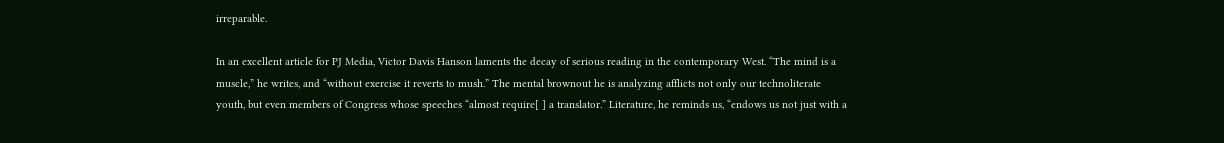irreparable.

In an excellent article for PJ Media, Victor Davis Hanson laments the decay of serious reading in the contemporary West. “The mind is a muscle,” he writes, and “without exercise it reverts to mush.” The mental brownout he is analyzing afflicts not only our technoliterate youth, but even members of Congress whose speeches “almost require[ ] a translator.” Literature, he reminds us, “endows us not just with a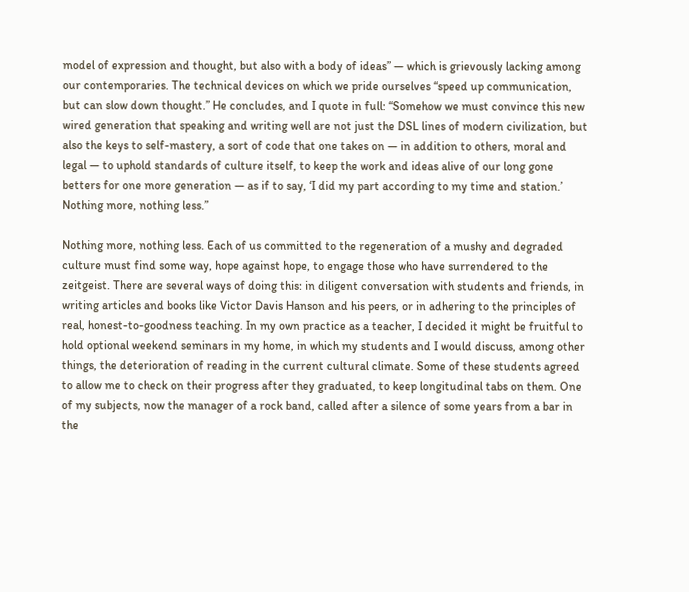model of expression and thought, but also with a body of ideas” — which is grievously lacking among our contemporaries. The technical devices on which we pride ourselves “speed up communication, but can slow down thought.” He concludes, and I quote in full: “Somehow we must convince this new wired generation that speaking and writing well are not just the DSL lines of modern civilization, but also the keys to self-mastery, a sort of code that one takes on — in addition to others, moral and legal — to uphold standards of culture itself, to keep the work and ideas alive of our long gone betters for one more generation — as if to say, ‘I did my part according to my time and station.’ Nothing more, nothing less.”

Nothing more, nothing less. Each of us committed to the regeneration of a mushy and degraded culture must find some way, hope against hope, to engage those who have surrendered to the zeitgeist. There are several ways of doing this: in diligent conversation with students and friends, in writing articles and books like Victor Davis Hanson and his peers, or in adhering to the principles of real, honest-to-goodness teaching. In my own practice as a teacher, I decided it might be fruitful to hold optional weekend seminars in my home, in which my students and I would discuss, among other things, the deterioration of reading in the current cultural climate. Some of these students agreed to allow me to check on their progress after they graduated, to keep longitudinal tabs on them. One of my subjects, now the manager of a rock band, called after a silence of some years from a bar in the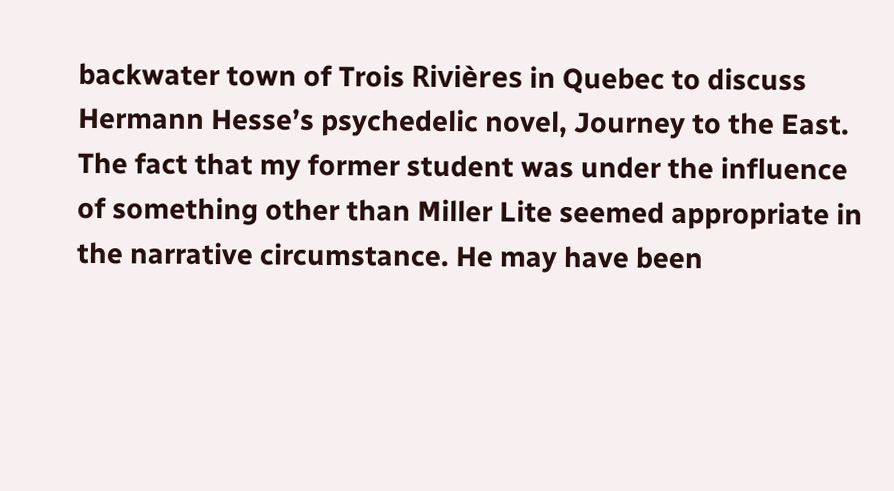backwater town of Trois Rivières in Quebec to discuss Hermann Hesse’s psychedelic novel, Journey to the East. The fact that my former student was under the influence of something other than Miller Lite seemed appropriate in the narrative circumstance. He may have been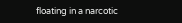floating in a narcotic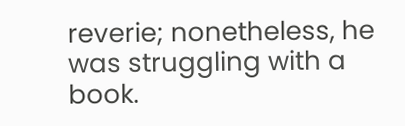reverie; nonetheless, he was struggling with a book.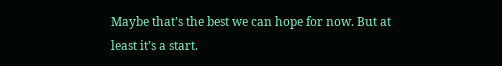Maybe that’s the best we can hope for now. But at least it’s a start.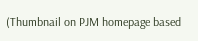(Thumbnail on PJM homepage based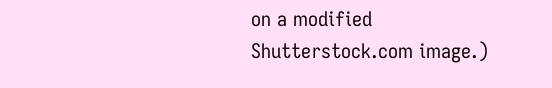on a modified Shutterstock.com image.)